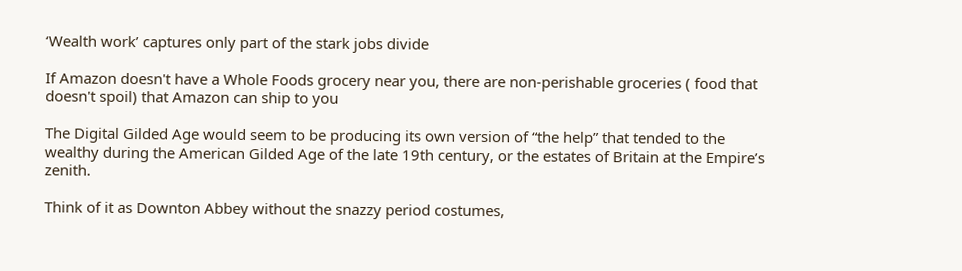‘Wealth work’ captures only part of the stark jobs divide

If Amazon doesn't have a Whole Foods grocery near you, there are non-perishable groceries ( food that doesn't spoil) that Amazon can ship to you

The Digital Gilded Age would seem to be producing its own version of “the help” that tended to the wealthy during the American Gilded Age of the late 19th century, or the estates of Britain at the Empire’s zenith.

Think of it as Downton Abbey without the snazzy period costumes,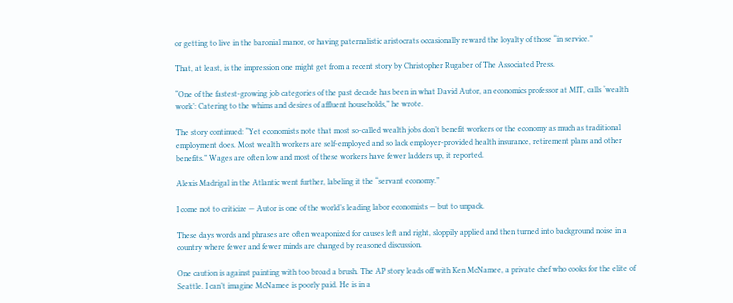or getting to live in the baronial manor, or having paternalistic aristocrats occasionally reward the loyalty of those “in service.”

That, at least, is the impression one might get from a recent story by Christopher Rugaber of The Associated Press.

“One of the fastest-growing job categories of the past decade has been in what David Autor, an economics professor at MIT, calls ‘wealth work’: Catering to the whims and desires of affluent households,” he wrote.

The story continued: “Yet economists note that most so-called wealth jobs don’t benefit workers or the economy as much as traditional employment does. Most wealth workers are self-employed and so lack employer-provided health insurance, retirement plans and other benefits.” Wages are often low and most of these workers have fewer ladders up, it reported.

Alexis Madrigal in the Atlantic went further, labeling it the “servant economy.”

I come not to criticize — Autor is one of the world’s leading labor economists — but to unpack.

These days words and phrases are often weaponized for causes left and right, sloppily applied and then turned into background noise in a country where fewer and fewer minds are changed by reasoned discussion.

One caution is against painting with too broad a brush. The AP story leads off with Ken McNamee, a private chef who cooks for the elite of Seattle. I can’t imagine McNamee is poorly paid. He is in a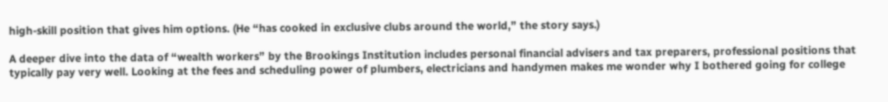high-skill position that gives him options. (He “has cooked in exclusive clubs around the world,” the story says.)

A deeper dive into the data of “wealth workers” by the Brookings Institution includes personal financial advisers and tax preparers, professional positions that typically pay very well. Looking at the fees and scheduling power of plumbers, electricians and handymen makes me wonder why I bothered going for college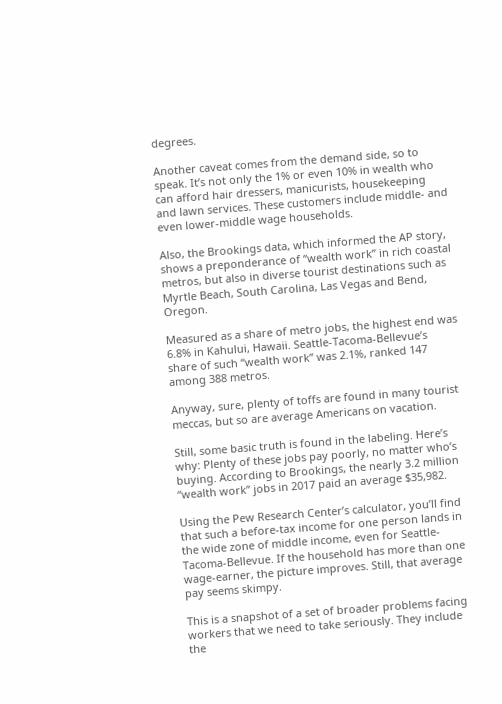degrees.

Another caveat comes from the demand side, so to speak. It’s not only the 1% or even 10% in wealth who can afford hair dressers, manicurists, housekeeping and lawn services. These customers include middle- and even lower-middle wage households.

Also, the Brookings data, which informed the AP story, shows a preponderance of “wealth work” in rich coastal metros, but also in diverse tourist destinations such as Myrtle Beach, South Carolina, Las Vegas and Bend, Oregon.

Measured as a share of metro jobs, the highest end was 6.8% in Kahului, Hawaii. Seattle-Tacoma-Bellevue’s share of such “wealth work” was 2.1%, ranked 147 among 388 metros.

Anyway, sure, plenty of toffs are found in many tourist meccas, but so are average Americans on vacation.

Still, some basic truth is found in the labeling. Here’s why: Plenty of these jobs pay poorly, no matter who’s buying. According to Brookings, the nearly 3.2 million “wealth work” jobs in 2017 paid an average $35,982.

Using the Pew Research Center’s calculator, you’ll find that such a before-tax income for one person lands in the wide zone of middle income, even for Seattle-Tacoma-Bellevue. If the household has more than one wage-earner, the picture improves. Still, that average pay seems skimpy.

This is a snapshot of a set of broader problems facing workers that we need to take seriously. They include the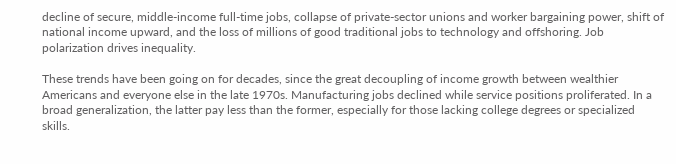decline of secure, middle-income full-time jobs, collapse of private-sector unions and worker bargaining power, shift of national income upward, and the loss of millions of good traditional jobs to technology and offshoring. Job polarization drives inequality.

These trends have been going on for decades, since the great decoupling of income growth between wealthier Americans and everyone else in the late 1970s. Manufacturing jobs declined while service positions proliferated. In a broad generalization, the latter pay less than the former, especially for those lacking college degrees or specialized skills.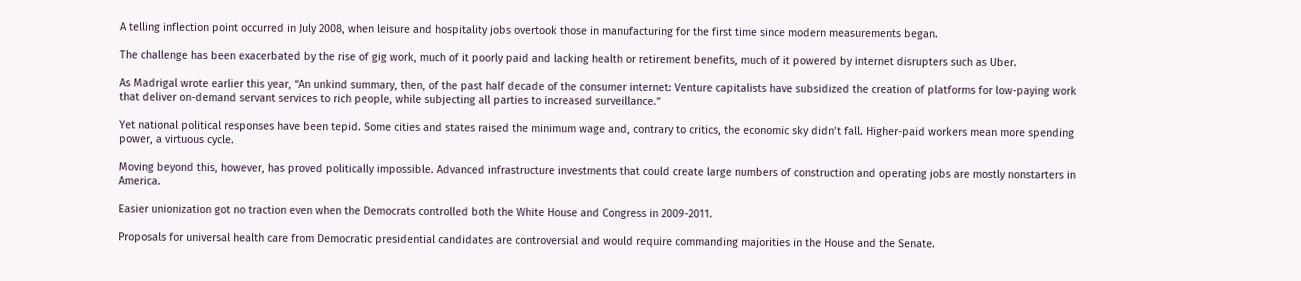A telling inflection point occurred in July 2008, when leisure and hospitality jobs overtook those in manufacturing for the first time since modern measurements began.

The challenge has been exacerbated by the rise of gig work, much of it poorly paid and lacking health or retirement benefits, much of it powered by internet disrupters such as Uber.

As Madrigal wrote earlier this year, “An unkind summary, then, of the past half decade of the consumer internet: Venture capitalists have subsidized the creation of platforms for low-paying work that deliver on-demand servant services to rich people, while subjecting all parties to increased surveillance.”

Yet national political responses have been tepid. Some cities and states raised the minimum wage and, contrary to critics, the economic sky didn’t fall. Higher-paid workers mean more spending power, a virtuous cycle.

Moving beyond this, however, has proved politically impossible. Advanced infrastructure investments that could create large numbers of construction and operating jobs are mostly nonstarters in America.

Easier unionization got no traction even when the Democrats controlled both the White House and Congress in 2009-2011.

Proposals for universal health care from Democratic presidential candidates are controversial and would require commanding majorities in the House and the Senate.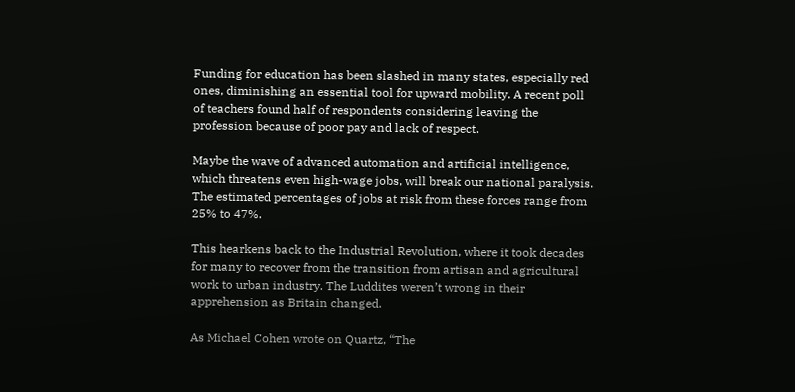Funding for education has been slashed in many states, especially red ones, diminishing an essential tool for upward mobility. A recent poll of teachers found half of respondents considering leaving the profession because of poor pay and lack of respect.

Maybe the wave of advanced automation and artificial intelligence, which threatens even high-wage jobs, will break our national paralysis. The estimated percentages of jobs at risk from these forces range from 25% to 47%.

This hearkens back to the Industrial Revolution, where it took decades for many to recover from the transition from artisan and agricultural work to urban industry. The Luddites weren’t wrong in their apprehension as Britain changed.

As Michael Cohen wrote on Quartz, “The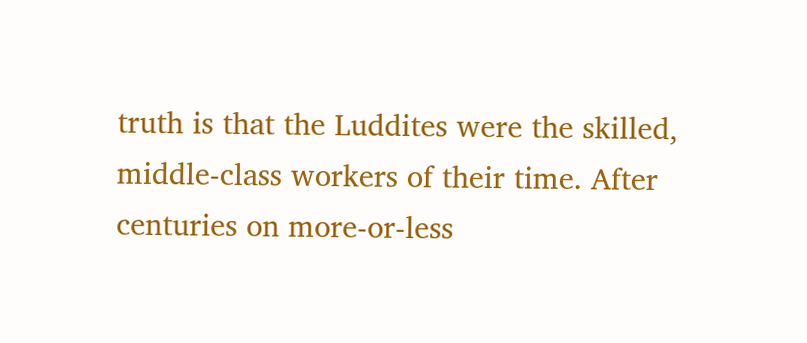truth is that the Luddites were the skilled, middle-class workers of their time. After centuries on more-or-less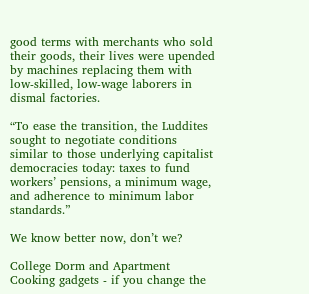good terms with merchants who sold their goods, their lives were upended by machines replacing them with low-skilled, low-wage laborers in dismal factories.

“To ease the transition, the Luddites sought to negotiate conditions similar to those underlying capitalist democracies today: taxes to fund workers’ pensions, a minimum wage, and adherence to minimum labor standards.”

We know better now, don’t we?

College Dorm and Apartment Cooking gadgets - if you change the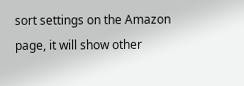sort settings on the Amazon page, it will show other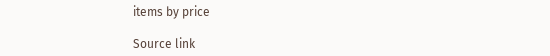items by price

Source link